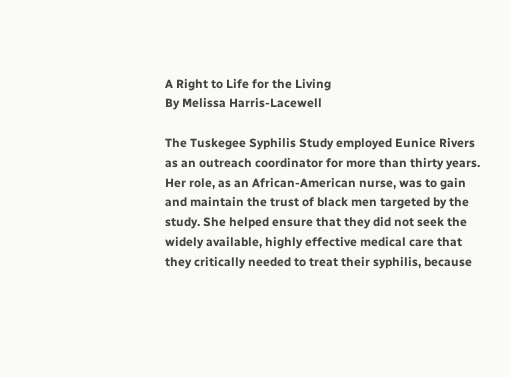A Right to Life for the Living
By Melissa Harris-Lacewell

The Tuskegee Syphilis Study employed Eunice Rivers as an outreach coordinator for more than thirty years. Her role, as an African-American nurse, was to gain and maintain the trust of black men targeted by the study. She helped ensure that they did not seek the widely available, highly effective medical care that they critically needed to treat their syphilis, because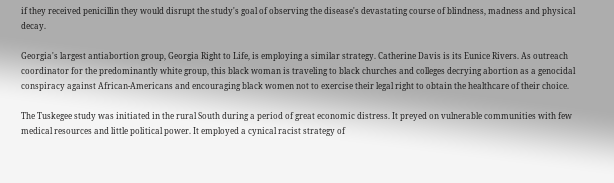if they received penicillin they would disrupt the study's goal of observing the disease's devastating course of blindness, madness and physical decay.

Georgia's largest antiabortion group, Georgia Right to Life, is employing a similar strategy. Catherine Davis is its Eunice Rivers. As outreach coordinator for the predominantly white group, this black woman is traveling to black churches and colleges decrying abortion as a genocidal conspiracy against African-Americans and encouraging black women not to exercise their legal right to obtain the healthcare of their choice.

The Tuskegee study was initiated in the rural South during a period of great economic distress. It preyed on vulnerable communities with few medical resources and little political power. It employed a cynical racist strategy of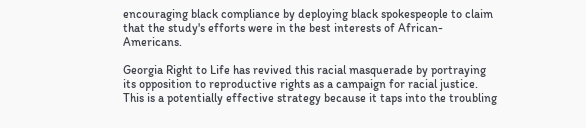encouraging black compliance by deploying black spokespeople to claim that the study's efforts were in the best interests of African-Americans.

Georgia Right to Life has revived this racial masquerade by portraying its opposition to reproductive rights as a campaign for racial justice. This is a potentially effective strategy because it taps into the troubling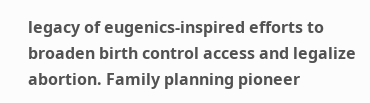legacy of eugenics-inspired efforts to broaden birth control access and legalize abortion. Family planning pioneer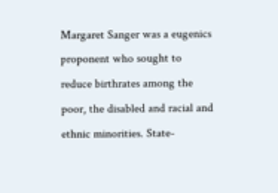Margaret Sanger was a eugenics proponent who sought to reduce birthrates among the poor, the disabled and racial and ethnic minorities. State-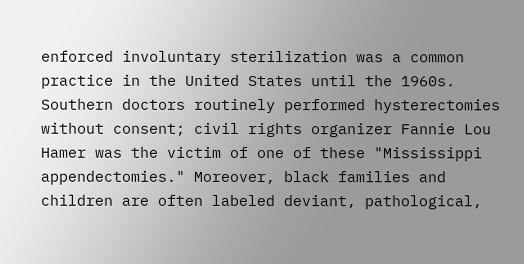enforced involuntary sterilization was a common practice in the United States until the 1960s. Southern doctors routinely performed hysterectomies without consent; civil rights organizer Fannie Lou Hamer was the victim of one of these "Mississippi appendectomies." Moreover, black families and children are often labeled deviant, pathological,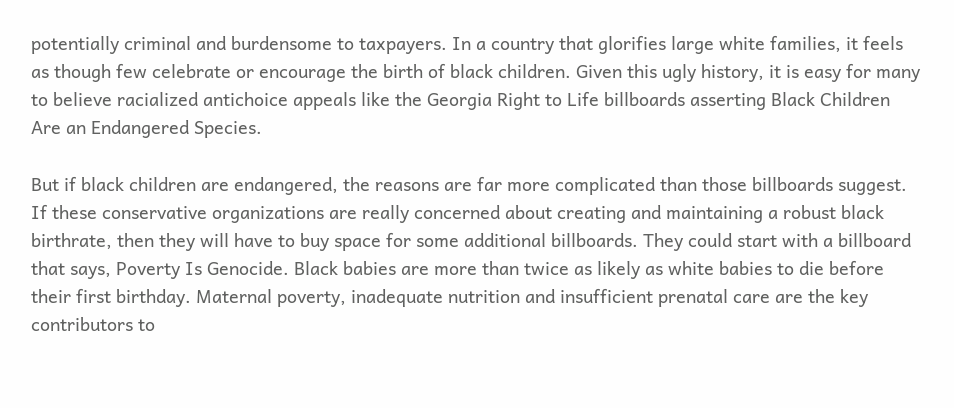potentially criminal and burdensome to taxpayers. In a country that glorifies large white families, it feels as though few celebrate or encourage the birth of black children. Given this ugly history, it is easy for many to believe racialized antichoice appeals like the Georgia Right to Life billboards asserting Black Children Are an Endangered Species.

But if black children are endangered, the reasons are far more complicated than those billboards suggest. If these conservative organizations are really concerned about creating and maintaining a robust black birthrate, then they will have to buy space for some additional billboards. They could start with a billboard that says, Poverty Is Genocide. Black babies are more than twice as likely as white babies to die before their first birthday. Maternal poverty, inadequate nutrition and insufficient prenatal care are the key contributors to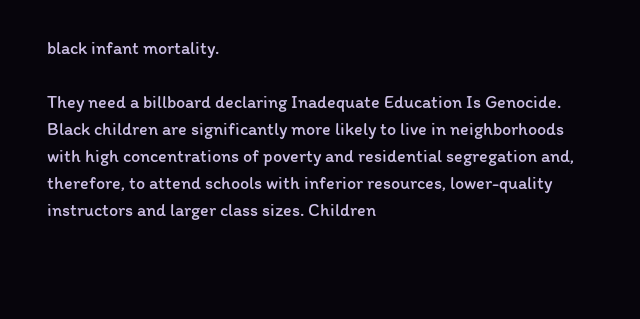black infant mortality.

They need a billboard declaring Inadequate Education Is Genocide. Black children are significantly more likely to live in neighborhoods with high concentrations of poverty and residential segregation and, therefore, to attend schools with inferior resources, lower-quality instructors and larger class sizes. Children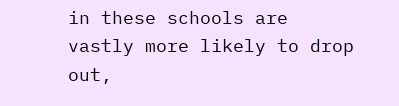in these schools are vastly more likely to drop out,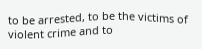to be arrested, to be the victims of violent crime and to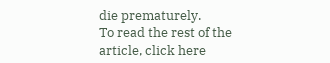die prematurely.
To read the rest of the article, click here